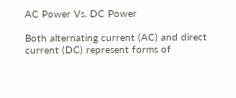AC Power Vs. DC Power

Both alternating current (AC) and direct current (DC) represent forms of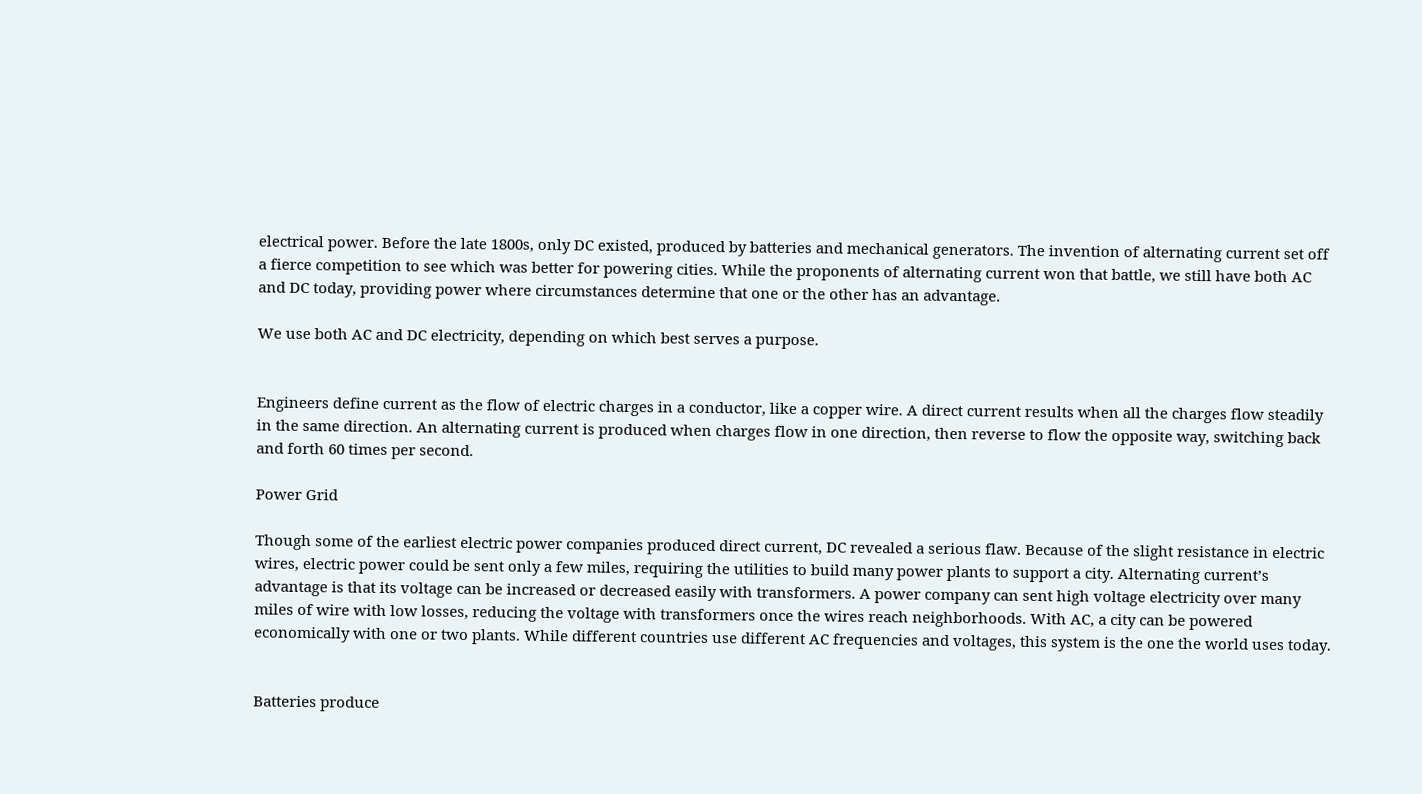electrical power. Before the late 1800s, only DC existed, produced by batteries and mechanical generators. The invention of alternating current set off a fierce competition to see which was better for powering cities. While the proponents of alternating current won that battle, we still have both AC and DC today, providing power where circumstances determine that one or the other has an advantage.

We use both AC and DC electricity, depending on which best serves a purpose.


Engineers define current as the flow of electric charges in a conductor, like a copper wire. A direct current results when all the charges flow steadily in the same direction. An alternating current is produced when charges flow in one direction, then reverse to flow the opposite way, switching back and forth 60 times per second.

Power Grid

Though some of the earliest electric power companies produced direct current, DC revealed a serious flaw. Because of the slight resistance in electric wires, electric power could be sent only a few miles, requiring the utilities to build many power plants to support a city. Alternating current’s advantage is that its voltage can be increased or decreased easily with transformers. A power company can sent high voltage electricity over many miles of wire with low losses, reducing the voltage with transformers once the wires reach neighborhoods. With AC, a city can be powered economically with one or two plants. While different countries use different AC frequencies and voltages, this system is the one the world uses today.


Batteries produce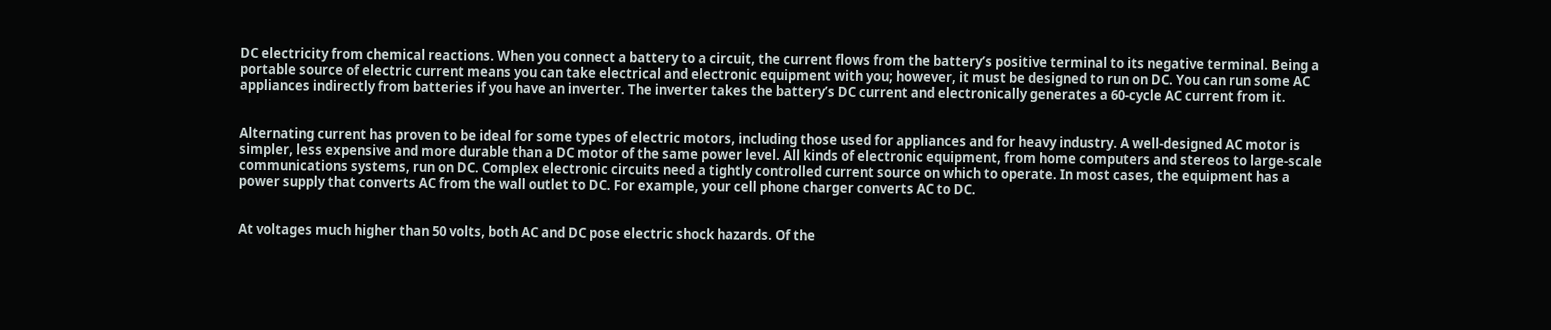DC electricity from chemical reactions. When you connect a battery to a circuit, the current flows from the battery’s positive terminal to its negative terminal. Being a portable source of electric current means you can take electrical and electronic equipment with you; however, it must be designed to run on DC. You can run some AC appliances indirectly from batteries if you have an inverter. The inverter takes the battery’s DC current and electronically generates a 60-cycle AC current from it.


Alternating current has proven to be ideal for some types of electric motors, including those used for appliances and for heavy industry. A well-designed AC motor is simpler, less expensive and more durable than a DC motor of the same power level. All kinds of electronic equipment, from home computers and stereos to large-scale communications systems, run on DC. Complex electronic circuits need a tightly controlled current source on which to operate. In most cases, the equipment has a power supply that converts AC from the wall outlet to DC. For example, your cell phone charger converts AC to DC.


At voltages much higher than 50 volts, both AC and DC pose electric shock hazards. Of the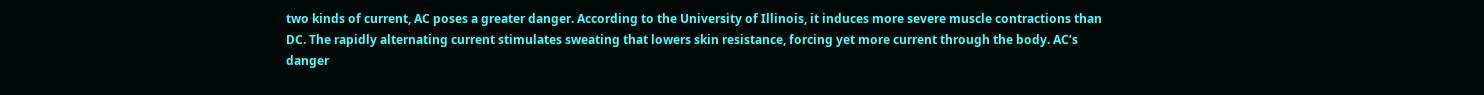two kinds of current, AC poses a greater danger. According to the University of Illinois, it induces more severe muscle contractions than DC. The rapidly alternating current stimulates sweating that lowers skin resistance, forcing yet more current through the body. AC’s danger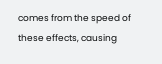comes from the speed of these effects, causing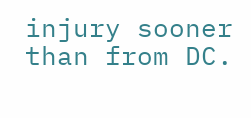injury sooner than from DC.